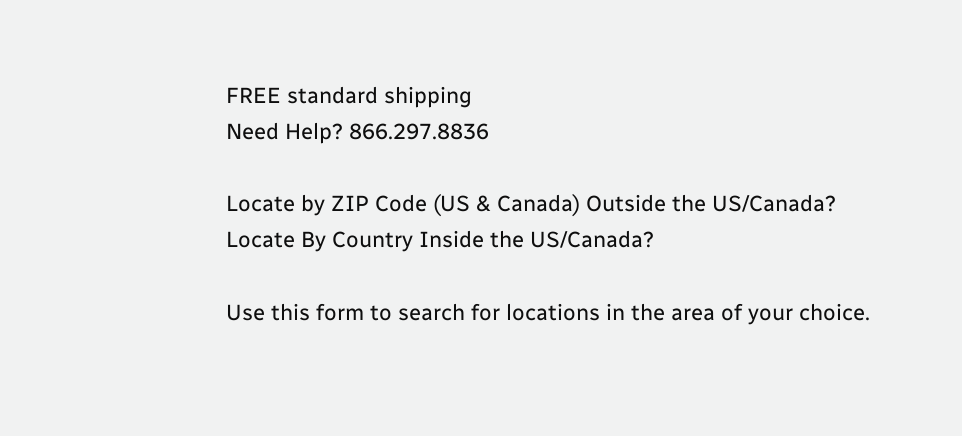FREE standard shipping
Need Help? 866.297.8836

Locate by ZIP Code (US & Canada) Outside the US/Canada?
Locate By Country Inside the US/Canada?

Use this form to search for locations in the area of your choice.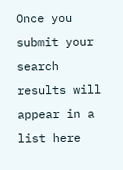Once you submit your search results will appear in a list here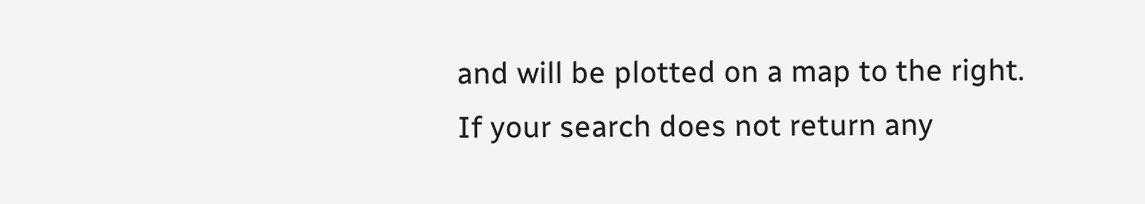and will be plotted on a map to the right. If your search does not return any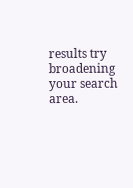results try broadening your search area.